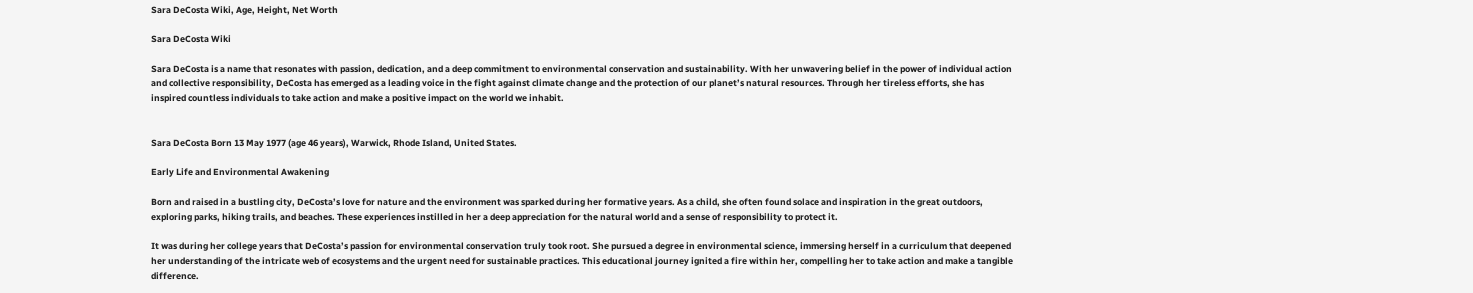Sara DeCosta Wiki, Age, Height, Net Worth

Sara DeCosta Wiki

Sara DeCosta is a name that resonates with passion, dedication, and a deep commitment to environmental conservation and sustainability. With her unwavering belief in the power of individual action and collective responsibility, DeCosta has emerged as a leading voice in the fight against climate change and the protection of our planet’s natural resources. Through her tireless efforts, she has inspired countless individuals to take action and make a positive impact on the world we inhabit.


Sara DeCosta Born 13 May 1977 (age 46 years), Warwick, Rhode Island, United States.

Early Life and Environmental Awakening

Born and raised in a bustling city, DeCosta’s love for nature and the environment was sparked during her formative years. As a child, she often found solace and inspiration in the great outdoors, exploring parks, hiking trails, and beaches. These experiences instilled in her a deep appreciation for the natural world and a sense of responsibility to protect it.

It was during her college years that DeCosta’s passion for environmental conservation truly took root. She pursued a degree in environmental science, immersing herself in a curriculum that deepened her understanding of the intricate web of ecosystems and the urgent need for sustainable practices. This educational journey ignited a fire within her, compelling her to take action and make a tangible difference.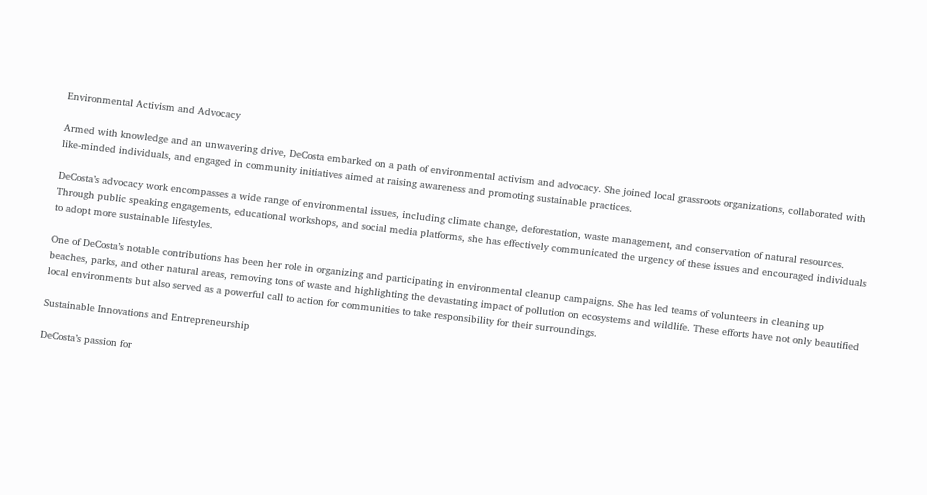Environmental Activism and Advocacy

Armed with knowledge and an unwavering drive, DeCosta embarked on a path of environmental activism and advocacy. She joined local grassroots organizations, collaborated with like-minded individuals, and engaged in community initiatives aimed at raising awareness and promoting sustainable practices.

DeCosta’s advocacy work encompasses a wide range of environmental issues, including climate change, deforestation, waste management, and conservation of natural resources. Through public speaking engagements, educational workshops, and social media platforms, she has effectively communicated the urgency of these issues and encouraged individuals to adopt more sustainable lifestyles.

One of DeCosta’s notable contributions has been her role in organizing and participating in environmental cleanup campaigns. She has led teams of volunteers in cleaning up beaches, parks, and other natural areas, removing tons of waste and highlighting the devastating impact of pollution on ecosystems and wildlife. These efforts have not only beautified local environments but also served as a powerful call to action for communities to take responsibility for their surroundings.

Sustainable Innovations and Entrepreneurship

DeCosta’s passion for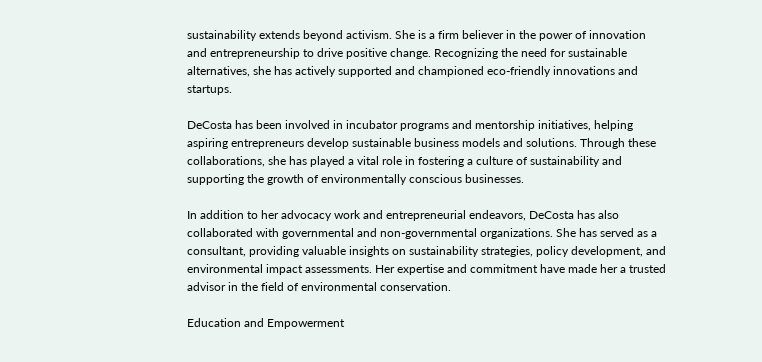sustainability extends beyond activism. She is a firm believer in the power of innovation and entrepreneurship to drive positive change. Recognizing the need for sustainable alternatives, she has actively supported and championed eco-friendly innovations and startups.

DeCosta has been involved in incubator programs and mentorship initiatives, helping aspiring entrepreneurs develop sustainable business models and solutions. Through these collaborations, she has played a vital role in fostering a culture of sustainability and supporting the growth of environmentally conscious businesses.

In addition to her advocacy work and entrepreneurial endeavors, DeCosta has also collaborated with governmental and non-governmental organizations. She has served as a consultant, providing valuable insights on sustainability strategies, policy development, and environmental impact assessments. Her expertise and commitment have made her a trusted advisor in the field of environmental conservation.

Education and Empowerment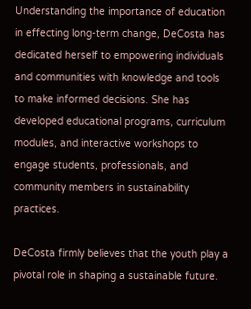Understanding the importance of education in effecting long-term change, DeCosta has dedicated herself to empowering individuals and communities with knowledge and tools to make informed decisions. She has developed educational programs, curriculum modules, and interactive workshops to engage students, professionals, and community members in sustainability practices.

DeCosta firmly believes that the youth play a pivotal role in shaping a sustainable future.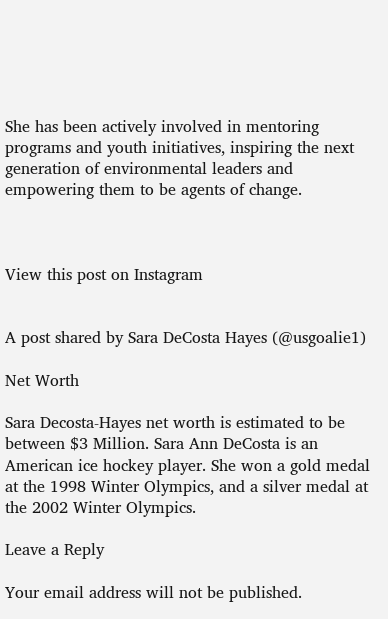She has been actively involved in mentoring programs and youth initiatives, inspiring the next generation of environmental leaders and empowering them to be agents of change.



View this post on Instagram


A post shared by Sara DeCosta Hayes (@usgoalie1)

Net Worth

Sara Decosta-Hayes net worth is estimated to be between $3 Million. Sara Ann DeCosta is an American ice hockey player. She won a gold medal at the 1998 Winter Olympics, and a silver medal at the 2002 Winter Olympics.

Leave a Reply

Your email address will not be published.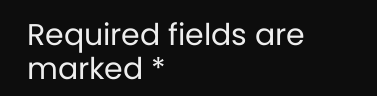Required fields are marked *